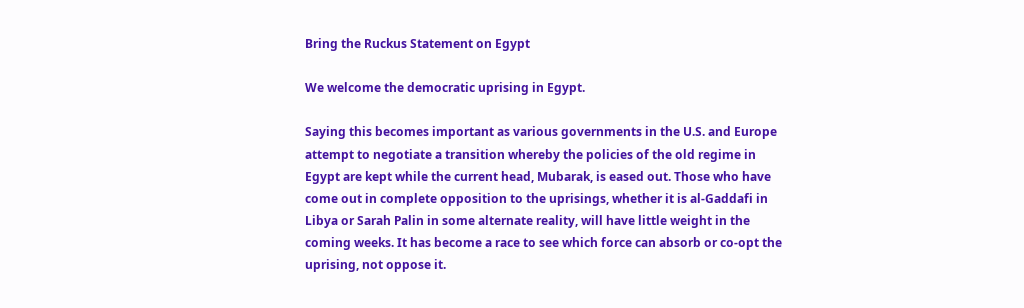Bring the Ruckus Statement on Egypt

We welcome the democratic uprising in Egypt.

Saying this becomes important as various governments in the U.S. and Europe attempt to negotiate a transition whereby the policies of the old regime in Egypt are kept while the current head, Mubarak, is eased out. Those who have come out in complete opposition to the uprisings, whether it is al-Gaddafi in Libya or Sarah Palin in some alternate reality, will have little weight in the coming weeks. It has become a race to see which force can absorb or co-opt the uprising, not oppose it.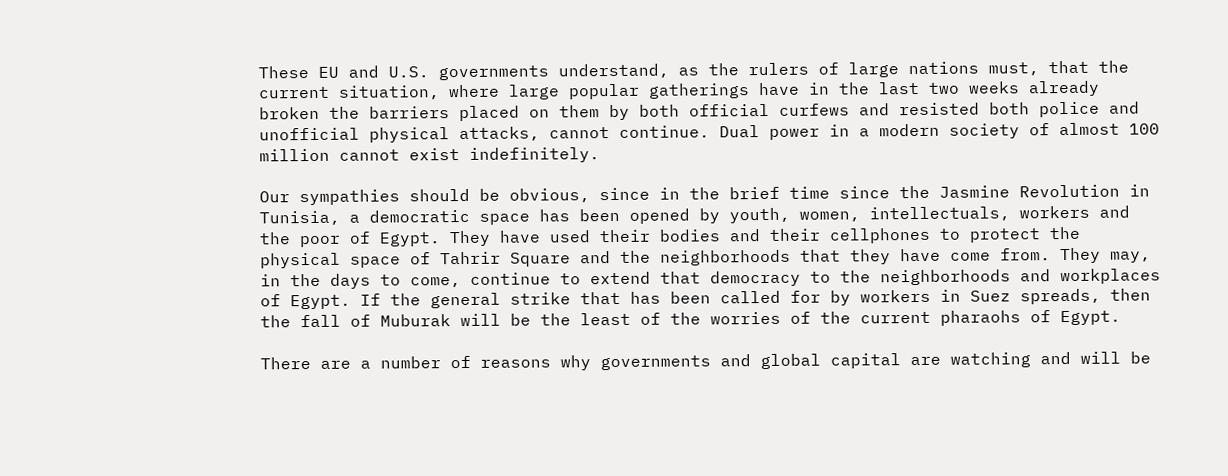These EU and U.S. governments understand, as the rulers of large nations must, that the current situation, where large popular gatherings have in the last two weeks already broken the barriers placed on them by both official curfews and resisted both police and unofficial physical attacks, cannot continue. Dual power in a modern society of almost 100 million cannot exist indefinitely.

Our sympathies should be obvious, since in the brief time since the Jasmine Revolution in Tunisia, a democratic space has been opened by youth, women, intellectuals, workers and the poor of Egypt. They have used their bodies and their cellphones to protect the physical space of Tahrir Square and the neighborhoods that they have come from. They may, in the days to come, continue to extend that democracy to the neighborhoods and workplaces of Egypt. If the general strike that has been called for by workers in Suez spreads, then the fall of Muburak will be the least of the worries of the current pharaohs of Egypt.

There are a number of reasons why governments and global capital are watching and will be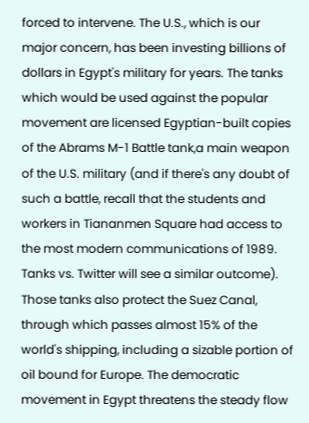forced to intervene. The U.S., which is our major concern, has been investing billions of dollars in Egypt's military for years. The tanks which would be used against the popular movement are licensed Egyptian-built copies of the Abrams M-1 Battle tank,a main weapon of the U.S. military (and if there's any doubt of such a battle, recall that the students and workers in Tiananmen Square had access to the most modern communications of 1989. Tanks vs. Twitter will see a similar outcome). Those tanks also protect the Suez Canal, through which passes almost 15% of the world's shipping, including a sizable portion of oil bound for Europe. The democratic movement in Egypt threatens the steady flow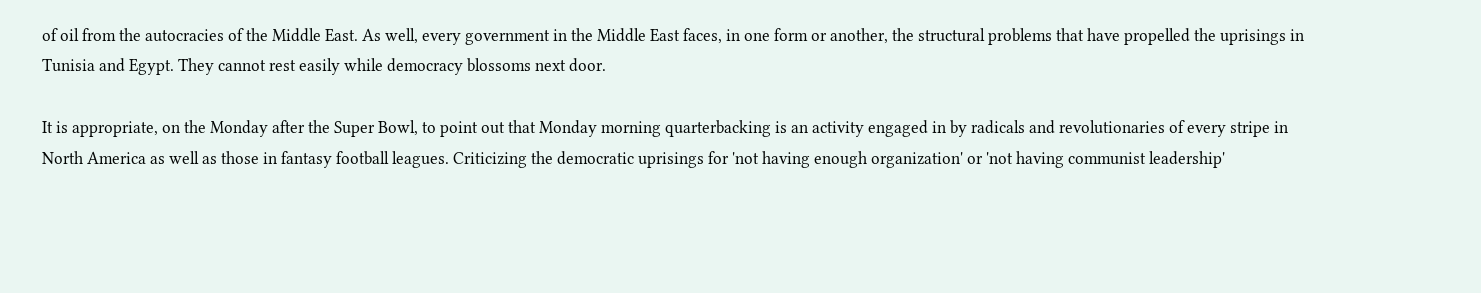of oil from the autocracies of the Middle East. As well, every government in the Middle East faces, in one form or another, the structural problems that have propelled the uprisings in Tunisia and Egypt. They cannot rest easily while democracy blossoms next door.

It is appropriate, on the Monday after the Super Bowl, to point out that Monday morning quarterbacking is an activity engaged in by radicals and revolutionaries of every stripe in North America as well as those in fantasy football leagues. Criticizing the democratic uprisings for 'not having enough organization' or 'not having communist leadership'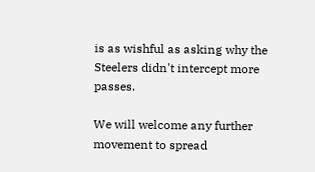is as wishful as asking why the Steelers didn't intercept more passes.

We will welcome any further movement to spread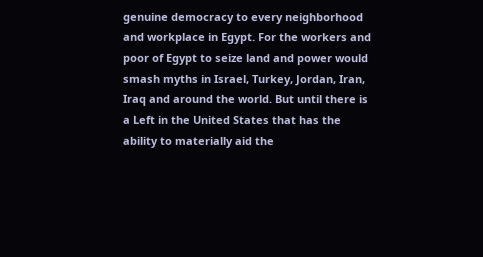genuine democracy to every neighborhood and workplace in Egypt. For the workers and poor of Egypt to seize land and power would smash myths in Israel, Turkey, Jordan, Iran, Iraq and around the world. But until there is a Left in the United States that has the ability to materially aid the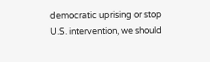democratic uprising or stop U.S. intervention, we should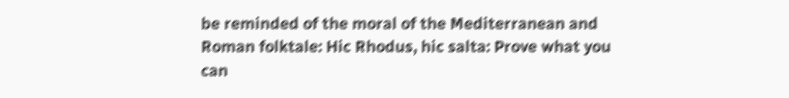be reminded of the moral of the Mediterranean and Roman folktale: Hic Rhodus, hic salta: Prove what you can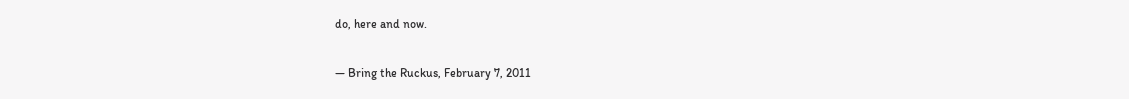do, here and now.

— Bring the Ruckus, February 7, 2011